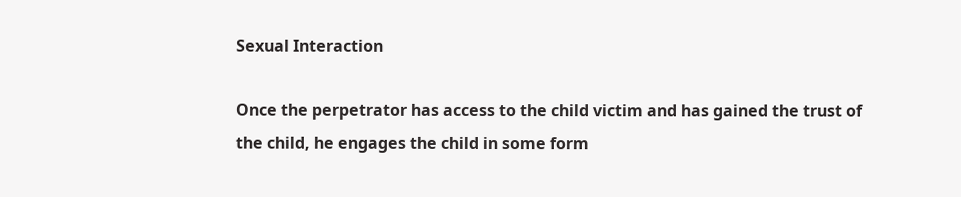Sexual Interaction

Once the perpetrator has access to the child victim and has gained the trust of the child, he engages the child in some form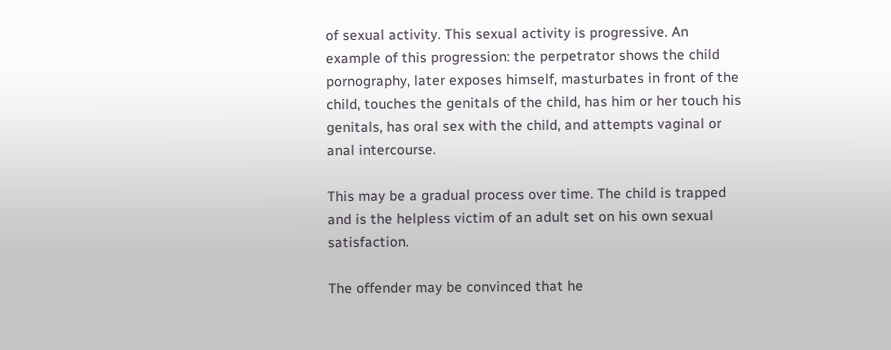of sexual activity. This sexual activity is progressive. An example of this progression: the perpetrator shows the child pornography, later exposes himself, masturbates in front of the child, touches the genitals of the child, has him or her touch his genitals, has oral sex with the child, and attempts vaginal or anal intercourse.

This may be a gradual process over time. The child is trapped and is the helpless victim of an adult set on his own sexual satisfaction.

The offender may be convinced that he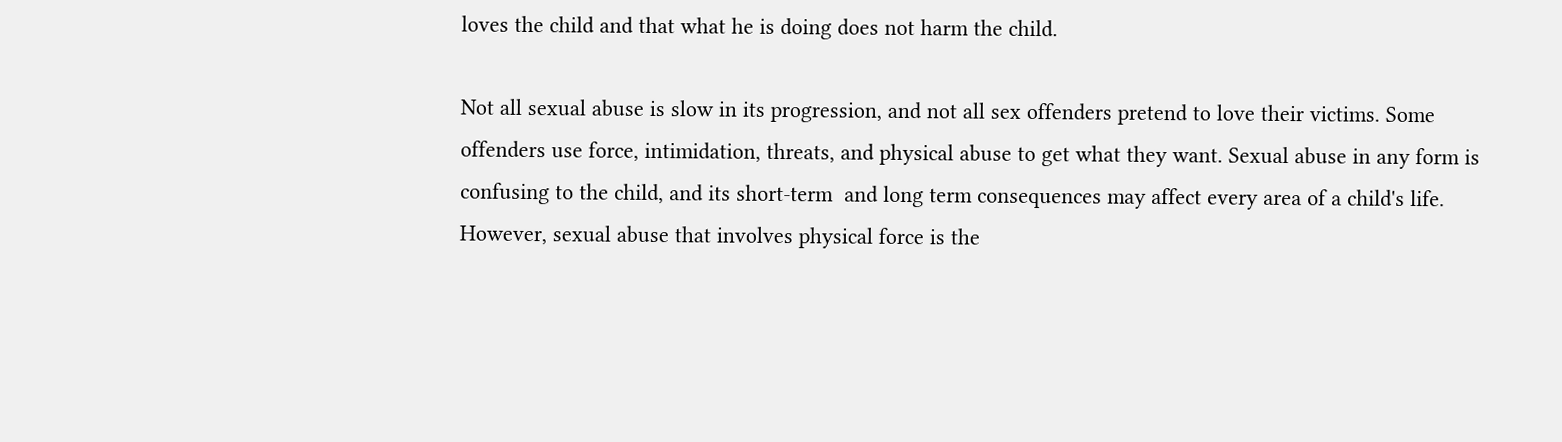loves the child and that what he is doing does not harm the child.

Not all sexual abuse is slow in its progression, and not all sex offenders pretend to love their victims. Some offenders use force, intimidation, threats, and physical abuse to get what they want. Sexual abuse in any form is confusing to the child, and its short-term  and long term consequences may affect every area of a child's life. However, sexual abuse that involves physical force is the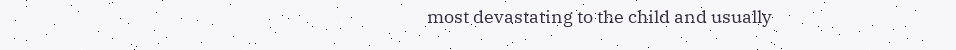most devastating to the child and usually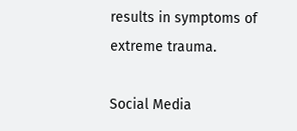results in symptoms of extreme trauma.

Social Media